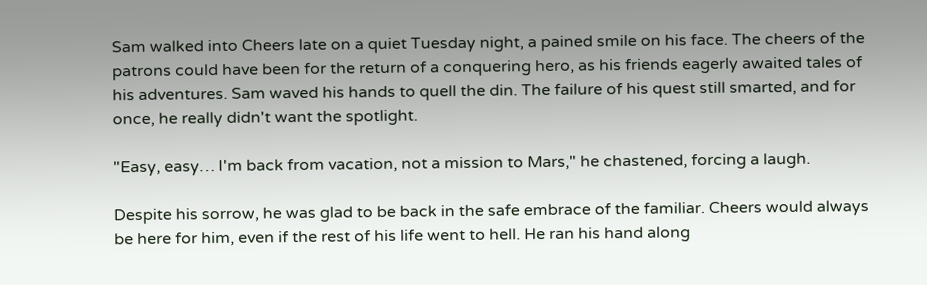Sam walked into Cheers late on a quiet Tuesday night, a pained smile on his face. The cheers of the patrons could have been for the return of a conquering hero, as his friends eagerly awaited tales of his adventures. Sam waved his hands to quell the din. The failure of his quest still smarted, and for once, he really didn't want the spotlight.

"Easy, easy… I'm back from vacation, not a mission to Mars," he chastened, forcing a laugh.

Despite his sorrow, he was glad to be back in the safe embrace of the familiar. Cheers would always be here for him, even if the rest of his life went to hell. He ran his hand along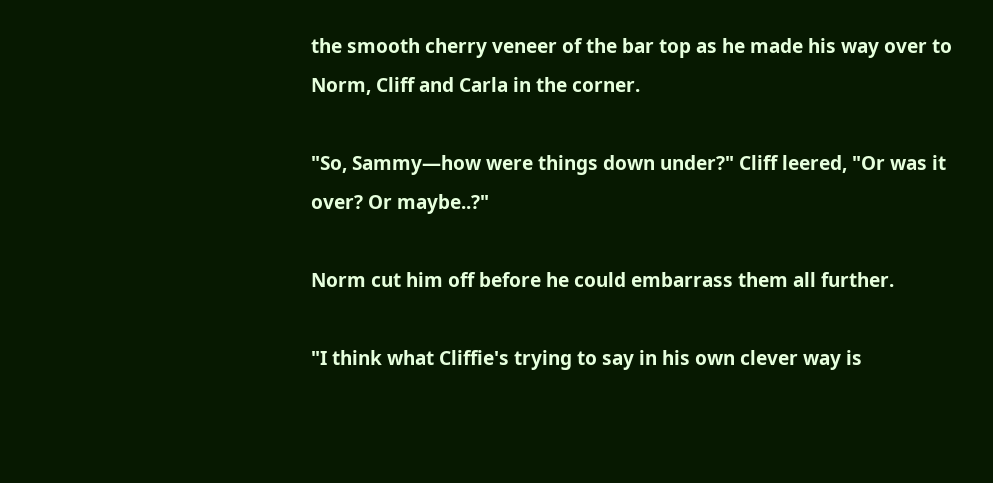the smooth cherry veneer of the bar top as he made his way over to Norm, Cliff and Carla in the corner.

"So, Sammy—how were things down under?" Cliff leered, "Or was it over? Or maybe..?"

Norm cut him off before he could embarrass them all further.

"I think what Cliffie's trying to say in his own clever way is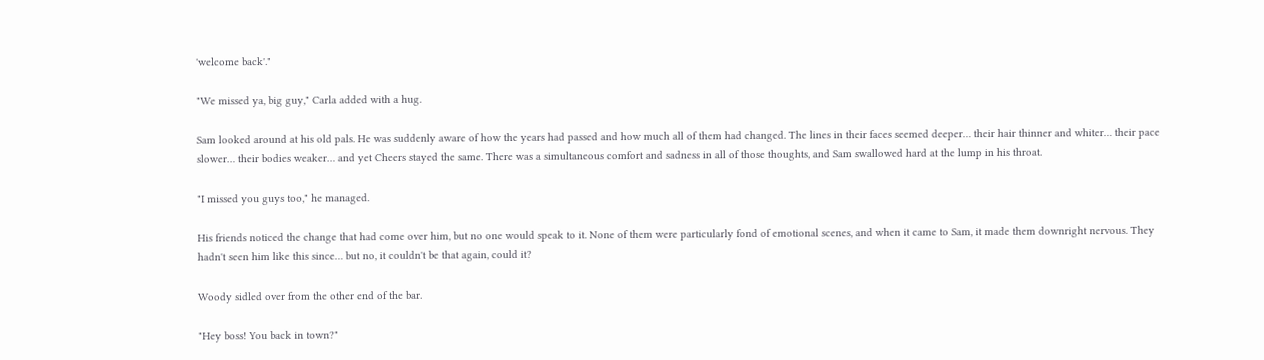'welcome back'."

"We missed ya, big guy," Carla added with a hug.

Sam looked around at his old pals. He was suddenly aware of how the years had passed and how much all of them had changed. The lines in their faces seemed deeper… their hair thinner and whiter… their pace slower… their bodies weaker… and yet Cheers stayed the same. There was a simultaneous comfort and sadness in all of those thoughts, and Sam swallowed hard at the lump in his throat.

"I missed you guys too," he managed.

His friends noticed the change that had come over him, but no one would speak to it. None of them were particularly fond of emotional scenes, and when it came to Sam, it made them downright nervous. They hadn't seen him like this since… but no, it couldn't be that again, could it?

Woody sidled over from the other end of the bar.

"Hey boss! You back in town?"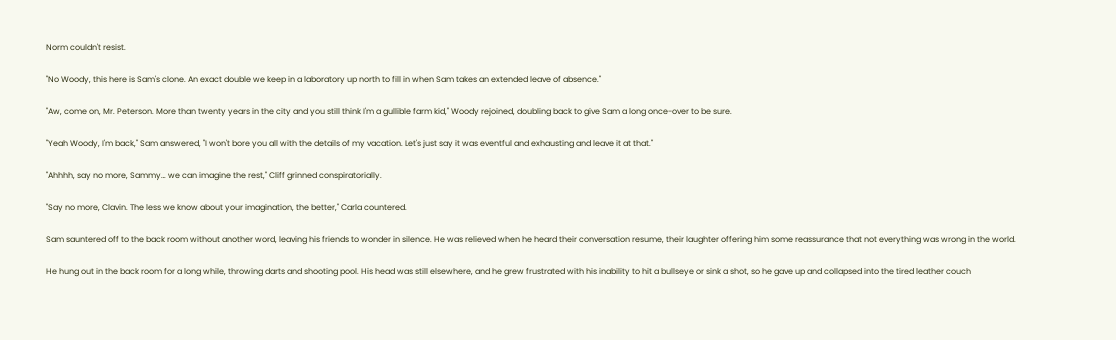Norm couldn't resist.

"No Woody, this here is Sam's clone. An exact double we keep in a laboratory up north to fill in when Sam takes an extended leave of absence."

"Aw, come on, Mr. Peterson. More than twenty years in the city and you still think I'm a gullible farm kid," Woody rejoined, doubling back to give Sam a long once-over to be sure.

"Yeah Woody, I'm back," Sam answered, "I won't bore you all with the details of my vacation. Let's just say it was eventful and exhausting and leave it at that."

"Ahhhh, say no more, Sammy… we can imagine the rest," Cliff grinned conspiratorially.

"Say no more, Clavin. The less we know about your imagination, the better," Carla countered.

Sam sauntered off to the back room without another word, leaving his friends to wonder in silence. He was relieved when he heard their conversation resume, their laughter offering him some reassurance that not everything was wrong in the world.

He hung out in the back room for a long while, throwing darts and shooting pool. His head was still elsewhere, and he grew frustrated with his inability to hit a bullseye or sink a shot, so he gave up and collapsed into the tired leather couch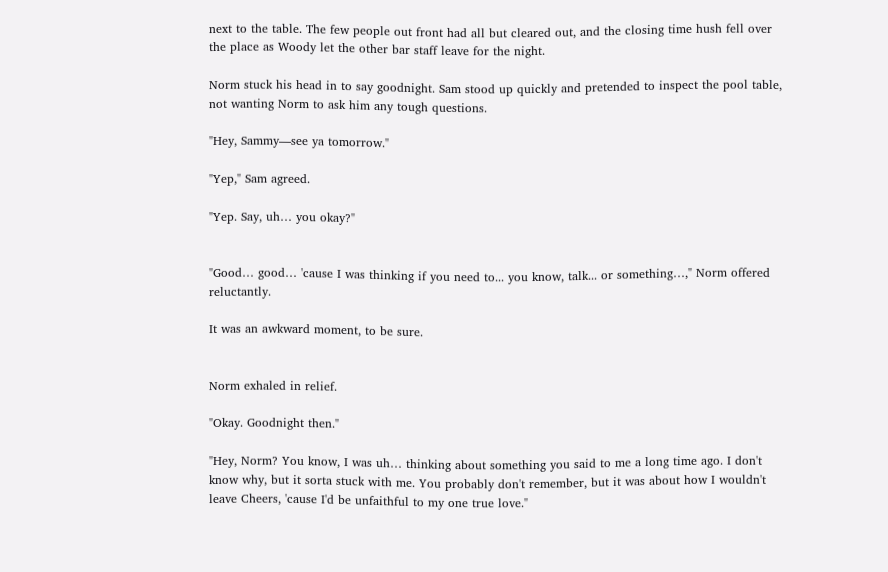next to the table. The few people out front had all but cleared out, and the closing time hush fell over the place as Woody let the other bar staff leave for the night.

Norm stuck his head in to say goodnight. Sam stood up quickly and pretended to inspect the pool table, not wanting Norm to ask him any tough questions.

"Hey, Sammy—see ya tomorrow."

"Yep," Sam agreed.

"Yep. Say, uh… you okay?"


"Good… good… 'cause I was thinking if you need to... you know, talk... or something…," Norm offered reluctantly.

It was an awkward moment, to be sure.


Norm exhaled in relief.

"Okay. Goodnight then."

"Hey, Norm? You know, I was uh… thinking about something you said to me a long time ago. I don't know why, but it sorta stuck with me. You probably don't remember, but it was about how I wouldn't leave Cheers, 'cause I'd be unfaithful to my one true love."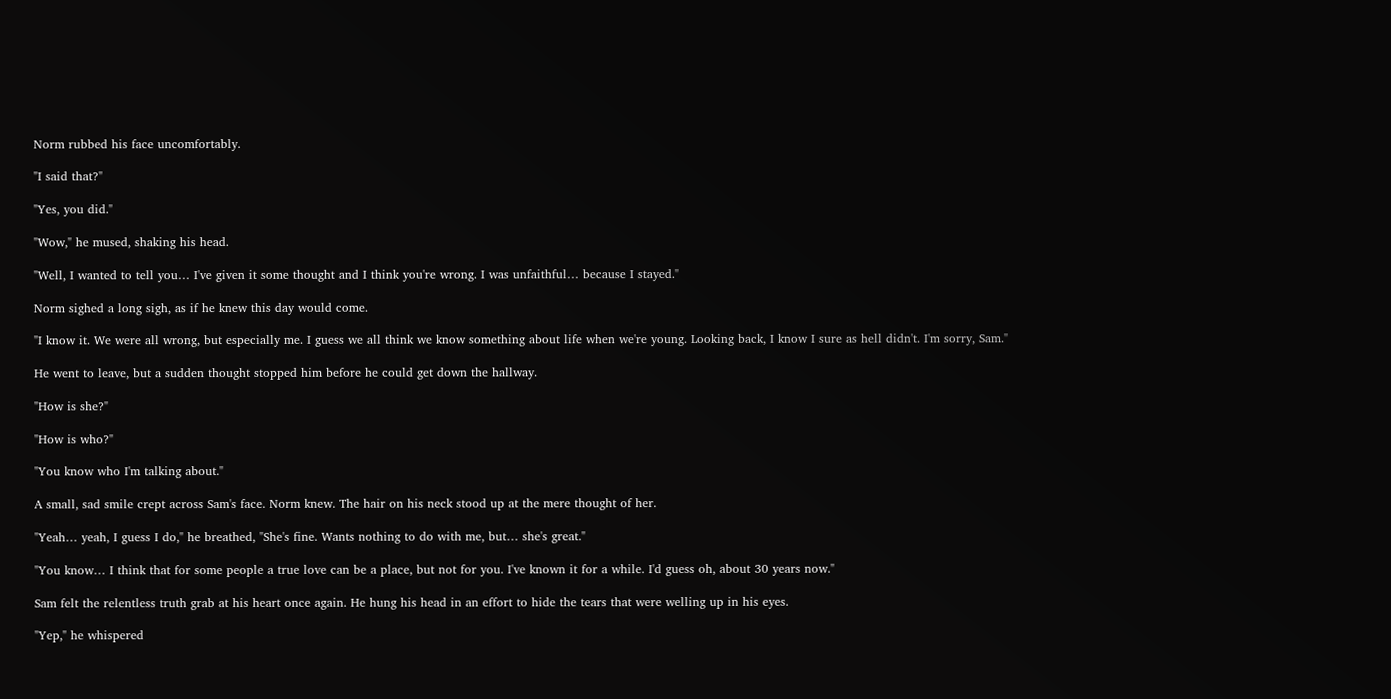Norm rubbed his face uncomfortably.

"I said that?"

"Yes, you did."

"Wow," he mused, shaking his head.

"Well, I wanted to tell you… I've given it some thought and I think you're wrong. I was unfaithful… because I stayed."

Norm sighed a long sigh, as if he knew this day would come.

"I know it. We were all wrong, but especially me. I guess we all think we know something about life when we're young. Looking back, I know I sure as hell didn't. I'm sorry, Sam."

He went to leave, but a sudden thought stopped him before he could get down the hallway.

"How is she?"

"How is who?"

"You know who I'm talking about."

A small, sad smile crept across Sam's face. Norm knew. The hair on his neck stood up at the mere thought of her.

"Yeah… yeah, I guess I do," he breathed, "She's fine. Wants nothing to do with me, but… she's great."

"You know… I think that for some people a true love can be a place, but not for you. I've known it for a while. I'd guess oh, about 30 years now."

Sam felt the relentless truth grab at his heart once again. He hung his head in an effort to hide the tears that were welling up in his eyes.

"Yep," he whispered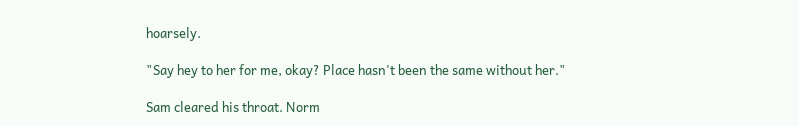hoarsely.

"Say hey to her for me, okay? Place hasn't been the same without her."

Sam cleared his throat. Norm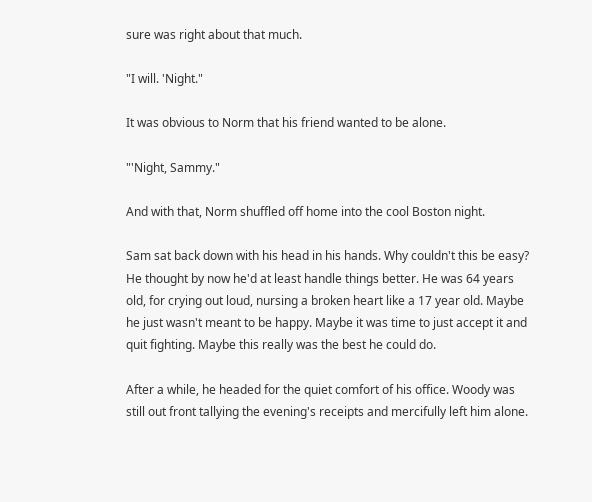sure was right about that much.

"I will. 'Night."

It was obvious to Norm that his friend wanted to be alone.

"'Night, Sammy."

And with that, Norm shuffled off home into the cool Boston night.

Sam sat back down with his head in his hands. Why couldn't this be easy? He thought by now he'd at least handle things better. He was 64 years old, for crying out loud, nursing a broken heart like a 17 year old. Maybe he just wasn't meant to be happy. Maybe it was time to just accept it and quit fighting. Maybe this really was the best he could do.

After a while, he headed for the quiet comfort of his office. Woody was still out front tallying the evening's receipts and mercifully left him alone.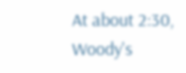At about 2:30, Woody's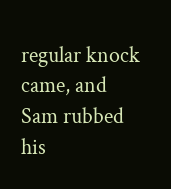regular knock came, and Sam rubbed his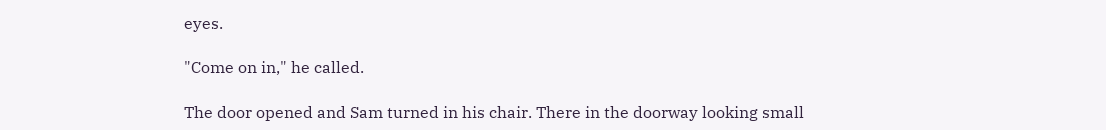eyes.

"Come on in," he called.

The door opened and Sam turned in his chair. There in the doorway looking small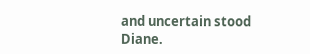and uncertain stood Diane.